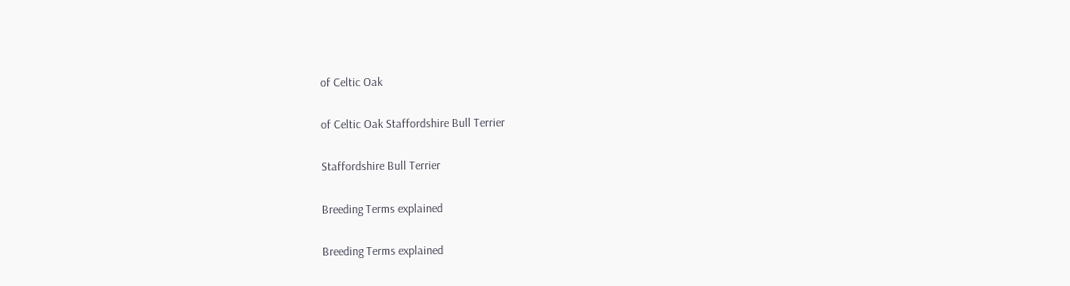of Celtic Oak

of Celtic Oak Staffordshire Bull Terrier

Staffordshire Bull Terrier

Breeding Terms explained

Breeding Terms explained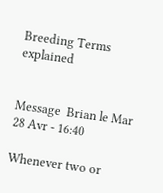Breeding Terms explained


Message  Brian le Mar 28 Avr - 16:40

Whenever two or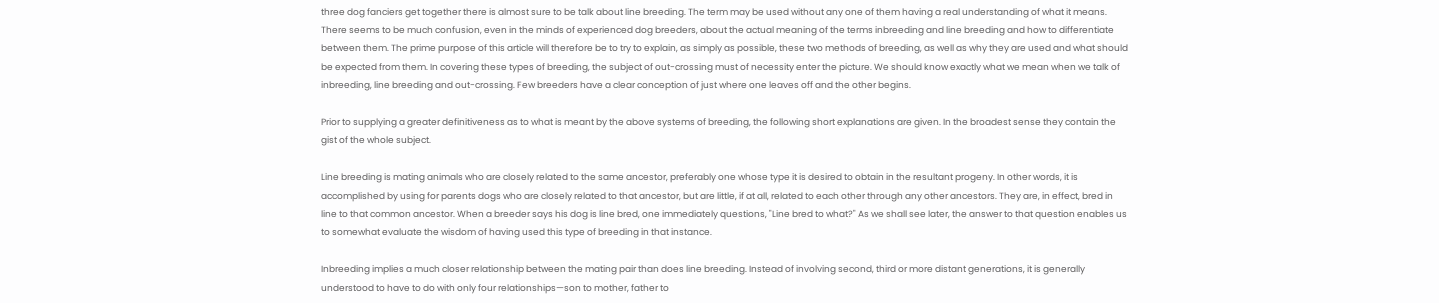three dog fanciers get together there is almost sure to be talk about line breeding. The term may be used without any one of them having a real understanding of what it means. There seems to be much confusion, even in the minds of experienced dog breeders, about the actual meaning of the terms inbreeding and line breeding and how to differentiate between them. The prime purpose of this article will therefore be to try to explain, as simply as possible, these two methods of breeding, as well as why they are used and what should be expected from them. In covering these types of breeding, the subject of out-crossing must of necessity enter the picture. We should know exactly what we mean when we talk of inbreeding, line breeding and out-crossing. Few breeders have a clear conception of just where one leaves off and the other begins.

Prior to supplying a greater definitiveness as to what is meant by the above systems of breeding, the following short explanations are given. In the broadest sense they contain the gist of the whole subject.

Line breeding is mating animals who are closely related to the same ancestor, preferably one whose type it is desired to obtain in the resultant progeny. In other words, it is accomplished by using for parents dogs who are closely related to that ancestor, but are little, if at all, related to each other through any other ancestors. They are, in effect, bred in line to that common ancestor. When a breeder says his dog is line bred, one immediately questions, "Line bred to what?" As we shall see later, the answer to that question enables us to somewhat evaluate the wisdom of having used this type of breeding in that instance.

Inbreeding implies a much closer relationship between the mating pair than does line breeding. Instead of involving second, third or more distant generations, it is generally understood to have to do with only four relationships—son to mother, father to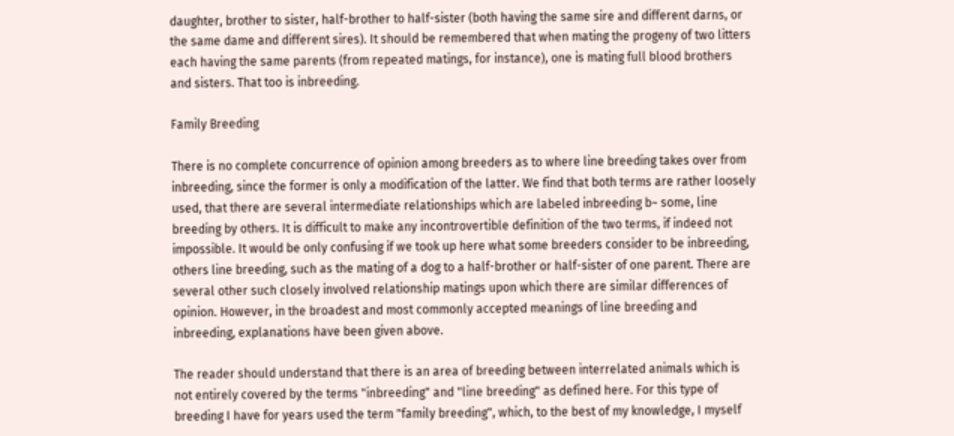daughter, brother to sister, half-brother to half-sister (both having the same sire and different darns, or the same dame and different sires). It should be remembered that when mating the progeny of two litters each having the same parents (from repeated matings, for instance), one is mating full blood brothers and sisters. That too is inbreeding.

Family Breeding

There is no complete concurrence of opinion among breeders as to where line breeding takes over from inbreeding, since the former is only a modification of the latter. We find that both terms are rather loosely used, that there are several intermediate relationships which are labeled inbreeding b~ some, line breeding by others. It is difficult to make any incontrovertible definition of the two terms, if indeed not impossible. It would be only confusing if we took up here what some breeders consider to be inbreeding, others line breeding, such as the mating of a dog to a half-brother or half-sister of one parent. There are several other such closely involved relationship matings upon which there are similar differences of opinion. However, in the broadest and most commonly accepted meanings of line breeding and inbreeding, explanations have been given above.

The reader should understand that there is an area of breeding between interrelated animals which is not entirely covered by the terms "inbreeding" and "line breeding" as defined here. For this type of breeding I have for years used the term "family breeding", which, to the best of my knowledge, I myself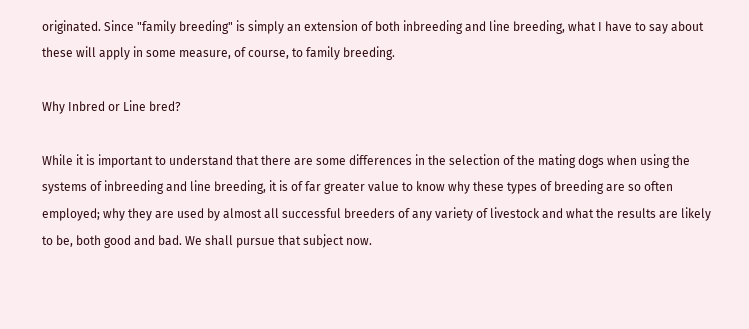originated. Since "family breeding" is simply an extension of both inbreeding and line breeding, what I have to say about these will apply in some measure, of course, to family breeding.

Why Inbred or Line bred?

While it is important to understand that there are some differences in the selection of the mating dogs when using the systems of inbreeding and line breeding, it is of far greater value to know why these types of breeding are so often employed; why they are used by almost all successful breeders of any variety of livestock and what the results are likely to be, both good and bad. We shall pursue that subject now.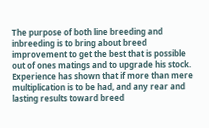The purpose of both line breeding and inbreeding is to bring about breed improvement to get the best that is possible out of ones matings and to upgrade his stock. Experience has shown that if more than mere multiplication is to be had, and any rear and lasting results toward breed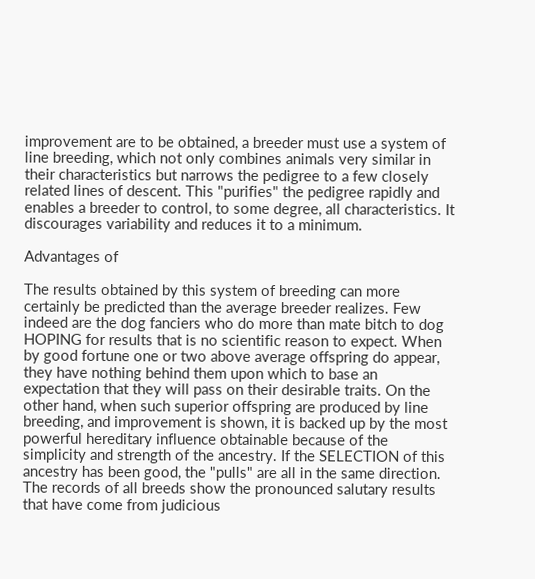improvement are to be obtained, a breeder must use a system of line breeding, which not only combines animals very similar in their characteristics but narrows the pedigree to a few closely related lines of descent. This "purifies" the pedigree rapidly and enables a breeder to control, to some degree, all characteristics. It discourages variability and reduces it to a minimum.

Advantages of

The results obtained by this system of breeding can more certainly be predicted than the average breeder realizes. Few indeed are the dog fanciers who do more than mate bitch to dog HOPING for results that is no scientific reason to expect. When by good fortune one or two above average offspring do appear, they have nothing behind them upon which to base an expectation that they will pass on their desirable traits. On the other hand, when such superior offspring are produced by line breeding, and improvement is shown, it is backed up by the most powerful hereditary influence obtainable because of the simplicity and strength of the ancestry. If the SELECTION of this ancestry has been good, the "pulls" are all in the same direction. The records of all breeds show the pronounced salutary results that have come from judicious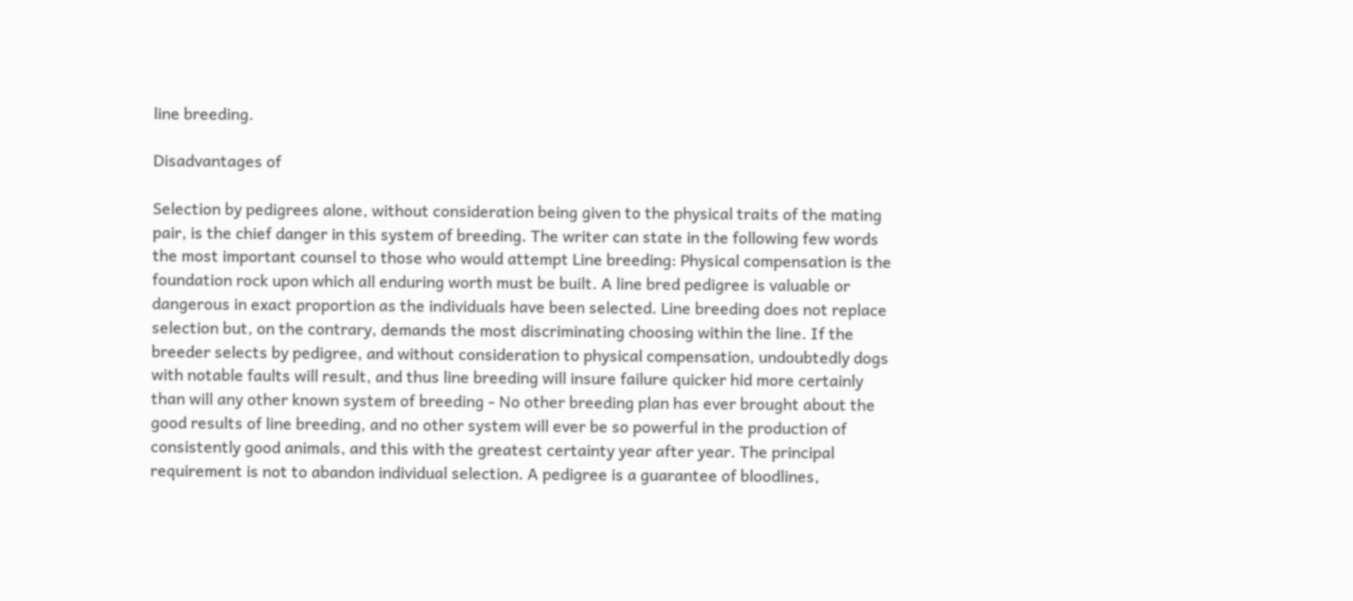line breeding.

Disadvantages of

Selection by pedigrees alone, without consideration being given to the physical traits of the mating pair, is the chief danger in this system of breeding. The writer can state in the following few words the most important counsel to those who would attempt Line breeding: Physical compensation is the foundation rock upon which all enduring worth must be built. A line bred pedigree is valuable or dangerous in exact proportion as the individuals have been selected. Line breeding does not replace selection but, on the contrary, demands the most discriminating choosing within the line. If the breeder selects by pedigree, and without consideration to physical compensation, undoubtedly dogs with notable faults will result, and thus line breeding will insure failure quicker hid more certainly than will any other known system of breeding - No other breeding plan has ever brought about the good results of line breeding, and no other system will ever be so powerful in the production of consistently good animals, and this with the greatest certainty year after year. The principal requirement is not to abandon individual selection. A pedigree is a guarantee of bloodlines,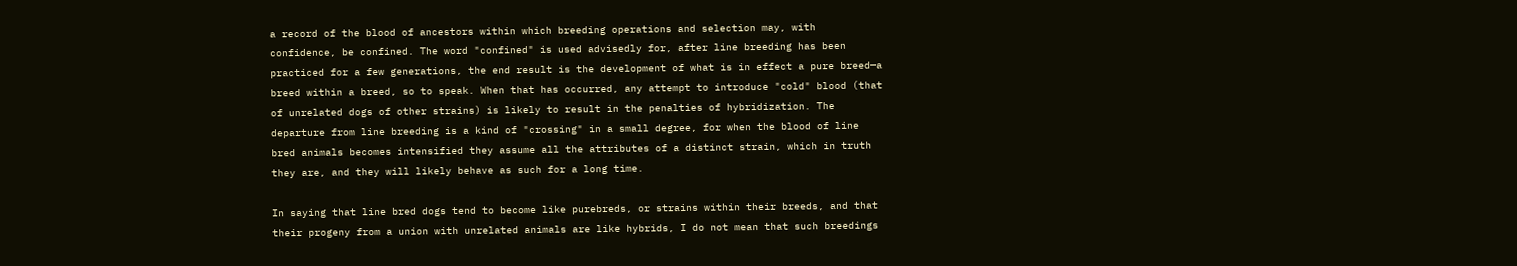a record of the blood of ancestors within which breeding operations and selection may, with confidence, be confined. The word "confined" is used advisedly for, after line breeding has been practiced for a few generations, the end result is the development of what is in effect a pure breed—a breed within a breed, so to speak. When that has occurred, any attempt to introduce "cold" blood (that of unrelated dogs of other strains) is likely to result in the penalties of hybridization. The departure from line breeding is a kind of "crossing" in a small degree, for when the blood of line bred animals becomes intensified they assume all the attributes of a distinct strain, which in truth they are, and they will likely behave as such for a long time.

In saying that line bred dogs tend to become like purebreds, or strains within their breeds, and that their progeny from a union with unrelated animals are like hybrids, I do not mean that such breedings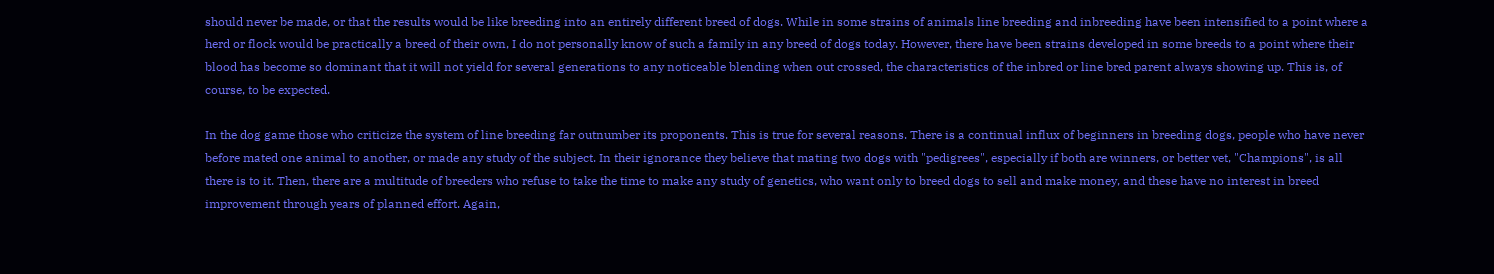should never be made, or that the results would be like breeding into an entirely different breed of dogs. While in some strains of animals line breeding and inbreeding have been intensified to a point where a herd or flock would be practically a breed of their own, I do not personally know of such a family in any breed of dogs today. However, there have been strains developed in some breeds to a point where their blood has become so dominant that it will not yield for several generations to any noticeable blending when out crossed, the characteristics of the inbred or line bred parent always showing up. This is, of course, to be expected.

In the dog game those who criticize the system of line breeding far outnumber its proponents. This is true for several reasons. There is a continual influx of beginners in breeding dogs, people who have never before mated one animal to another, or made any study of the subject. In their ignorance they believe that mating two dogs with "pedigrees", especially if both are winners, or better vet, "Champions", is all there is to it. Then, there are a multitude of breeders who refuse to take the time to make any study of genetics, who want only to breed dogs to sell and make money, and these have no interest in breed improvement through years of planned effort. Again,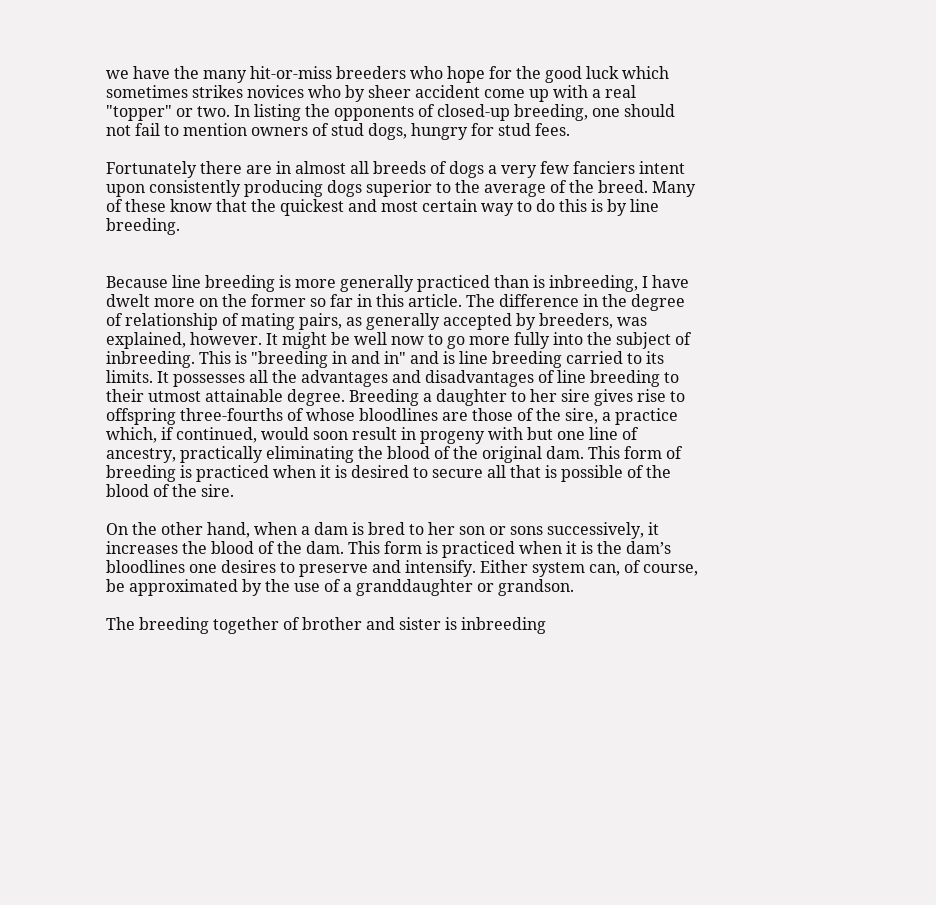we have the many hit-or-miss breeders who hope for the good luck which sometimes strikes novices who by sheer accident come up with a real "topper" or two. In listing the opponents of closed-up breeding, one should not fail to mention owners of stud dogs, hungry for stud fees.

Fortunately there are in almost all breeds of dogs a very few fanciers intent upon consistently producing dogs superior to the average of the breed. Many of these know that the quickest and most certain way to do this is by line breeding.


Because line breeding is more generally practiced than is inbreeding, I have dwelt more on the former so far in this article. The difference in the degree of relationship of mating pairs, as generally accepted by breeders, was explained, however. It might be well now to go more fully into the subject of inbreeding. This is "breeding in and in" and is line breeding carried to its limits. It possesses all the advantages and disadvantages of line breeding to their utmost attainable degree. Breeding a daughter to her sire gives rise to offspring three-fourths of whose bloodlines are those of the sire, a practice which, if continued, would soon result in progeny with but one line of ancestry, practically eliminating the blood of the original dam. This form of breeding is practiced when it is desired to secure all that is possible of the blood of the sire.

On the other hand, when a dam is bred to her son or sons successively, it increases the blood of the dam. This form is practiced when it is the dam’s bloodlines one desires to preserve and intensify. Either system can, of course, be approximated by the use of a granddaughter or grandson.

The breeding together of brother and sister is inbreeding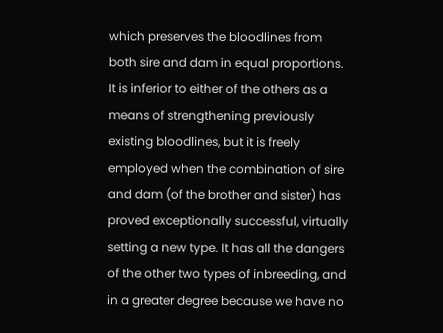which preserves the bloodlines from both sire and dam in equal proportions. It is inferior to either of the others as a means of strengthening previously existing bloodlines, but it is freely employed when the combination of sire and dam (of the brother and sister) has proved exceptionally successful, virtually setting a new type. It has all the dangers of the other two types of inbreeding, and in a greater degree because we have no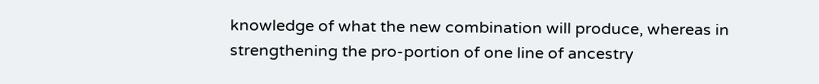knowledge of what the new combination will produce, whereas in strengthening the pro-portion of one line of ancestry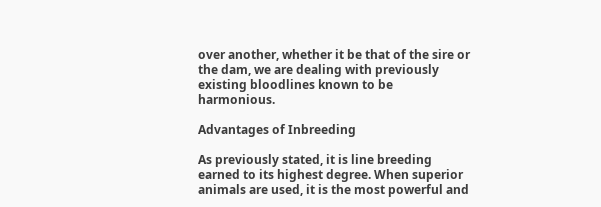over another, whether it be that of the sire or the dam, we are dealing with previously existing bloodlines known to be harmonious.

Advantages of Inbreeding

As previously stated, it is line breeding earned to its highest degree. When superior animals are used, it is the most powerful and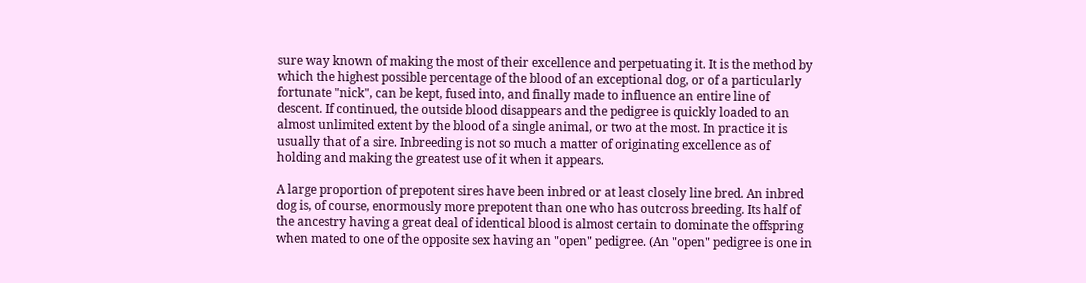sure way known of making the most of their excellence and perpetuating it. It is the method by which the highest possible percentage of the blood of an exceptional dog, or of a particularly fortunate "nick", can be kept, fused into, and finally made to influence an entire line of descent. If continued, the outside blood disappears and the pedigree is quickly loaded to an almost unlimited extent by the blood of a single animal, or two at the most. In practice it is usually that of a sire. Inbreeding is not so much a matter of originating excellence as of holding and making the greatest use of it when it appears.

A large proportion of prepotent sires have been inbred or at least closely line bred. An inbred dog is, of course, enormously more prepotent than one who has outcross breeding. Its half of the ancestry having a great deal of identical blood is almost certain to dominate the offspring when mated to one of the opposite sex having an "open" pedigree. (An "open" pedigree is one in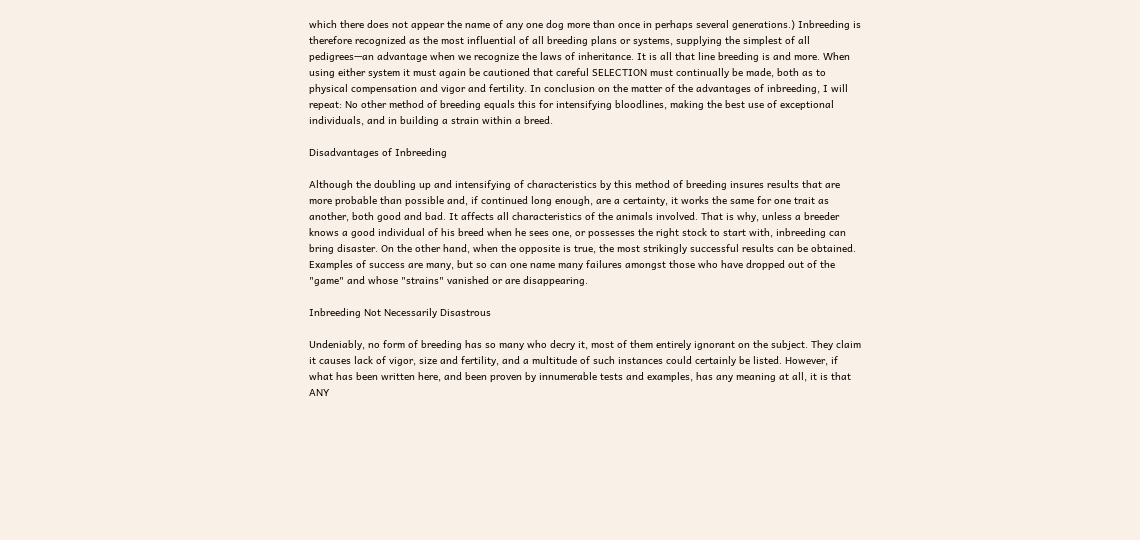which there does not appear the name of any one dog more than once in perhaps several generations.) Inbreeding is therefore recognized as the most influential of all breeding plans or systems, supplying the simplest of all pedigrees—an advantage when we recognize the laws of inheritance. It is all that line breeding is and more. When using either system it must again be cautioned that careful SELECTION must continually be made, both as to physical compensation and vigor and fertility. In conclusion on the matter of the advantages of inbreeding, I will repeat: No other method of breeding equals this for intensifying bloodlines, making the best use of exceptional individuals, and in building a strain within a breed.

Disadvantages of Inbreeding

Although the doubling up and intensifying of characteristics by this method of breeding insures results that are more probable than possible and, if continued long enough, are a certainty, it works the same for one trait as another, both good and bad. It affects all characteristics of the animals involved. That is why, unless a breeder knows a good individual of his breed when he sees one, or possesses the right stock to start with, inbreeding can bring disaster. On the other hand, when the opposite is true, the most strikingly successful results can be obtained. Examples of success are many, but so can one name many failures amongst those who have dropped out of the "game" and whose "strains" vanished or are disappearing.

Inbreeding Not Necessarily Disastrous

Undeniably, no form of breeding has so many who decry it, most of them entirely ignorant on the subject. They claim it causes lack of vigor, size and fertility, and a multitude of such instances could certainly be listed. However, if what has been written here, and been proven by innumerable tests and examples, has any meaning at all, it is that ANY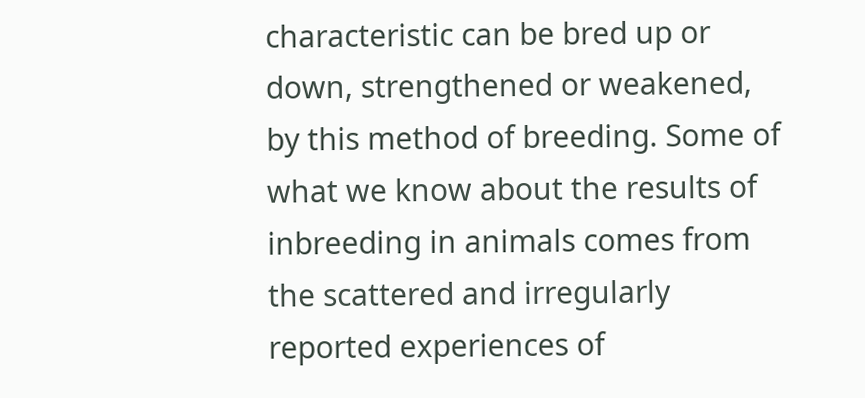characteristic can be bred up or down, strengthened or weakened, by this method of breeding. Some of what we know about the results of inbreeding in animals comes from the scattered and irregularly reported experiences of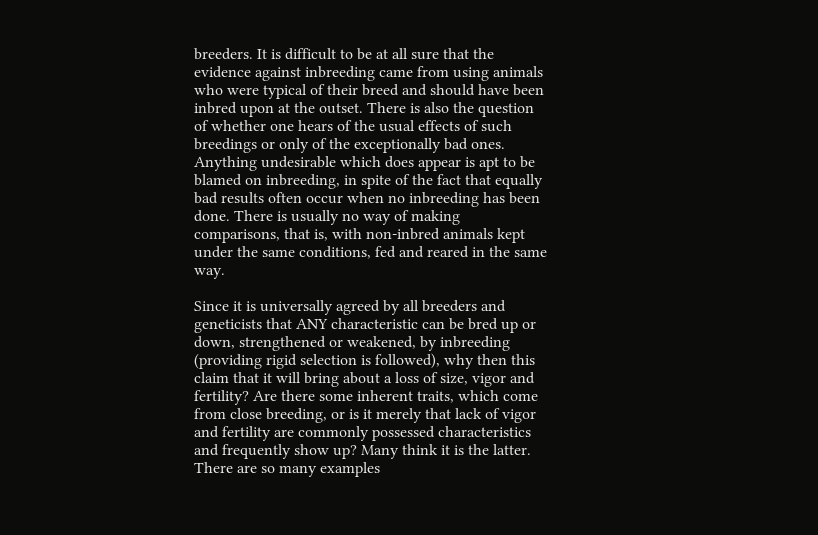breeders. It is difficult to be at all sure that the evidence against inbreeding came from using animals who were typical of their breed and should have been inbred upon at the outset. There is also the question of whether one hears of the usual effects of such breedings or only of the exceptionally bad ones. Anything undesirable which does appear is apt to be blamed on inbreeding, in spite of the fact that equally bad results often occur when no inbreeding has been done. There is usually no way of making comparisons, that is, with non-inbred animals kept under the same conditions, fed and reared in the same way.

Since it is universally agreed by all breeders and geneticists that ANY characteristic can be bred up or down, strengthened or weakened, by inbreeding (providing rigid selection is followed), why then this claim that it will bring about a loss of size, vigor and fertility? Are there some inherent traits, which come from close breeding, or is it merely that lack of vigor and fertility are commonly possessed characteristics and frequently show up? Many think it is the latter. There are so many examples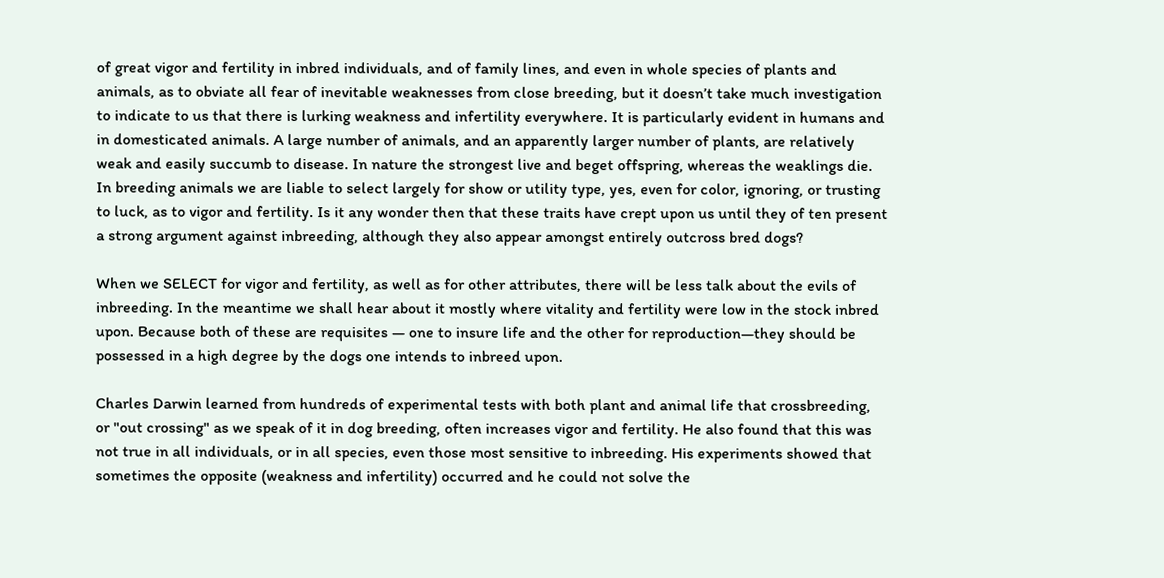of great vigor and fertility in inbred individuals, and of family lines, and even in whole species of plants and animals, as to obviate all fear of inevitable weaknesses from close breeding, but it doesn’t take much investigation to indicate to us that there is lurking weakness and infertility everywhere. It is particularly evident in humans and in domesticated animals. A large number of animals, and an apparently larger number of plants, are relatively weak and easily succumb to disease. In nature the strongest live and beget offspring, whereas the weaklings die. In breeding animals we are liable to select largely for show or utility type, yes, even for color, ignoring, or trusting to luck, as to vigor and fertility. Is it any wonder then that these traits have crept upon us until they of ten present a strong argument against inbreeding, although they also appear amongst entirely outcross bred dogs?

When we SELECT for vigor and fertility, as well as for other attributes, there will be less talk about the evils of inbreeding. In the meantime we shall hear about it mostly where vitality and fertility were low in the stock inbred upon. Because both of these are requisites — one to insure life and the other for reproduction—they should be possessed in a high degree by the dogs one intends to inbreed upon.

Charles Darwin learned from hundreds of experimental tests with both plant and animal life that crossbreeding, or "out crossing" as we speak of it in dog breeding, often increases vigor and fertility. He also found that this was not true in all individuals, or in all species, even those most sensitive to inbreeding. His experiments showed that sometimes the opposite (weakness and infertility) occurred and he could not solve the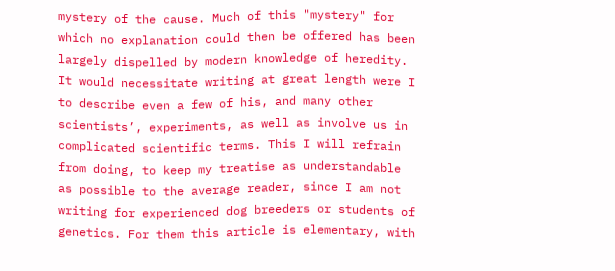mystery of the cause. Much of this "mystery" for which no explanation could then be offered has been largely dispelled by modern knowledge of heredity. It would necessitate writing at great length were I to describe even a few of his, and many other scientists’, experiments, as well as involve us in complicated scientific terms. This I will refrain from doing, to keep my treatise as understandable as possible to the average reader, since I am not writing for experienced dog breeders or students of genetics. For them this article is elementary, with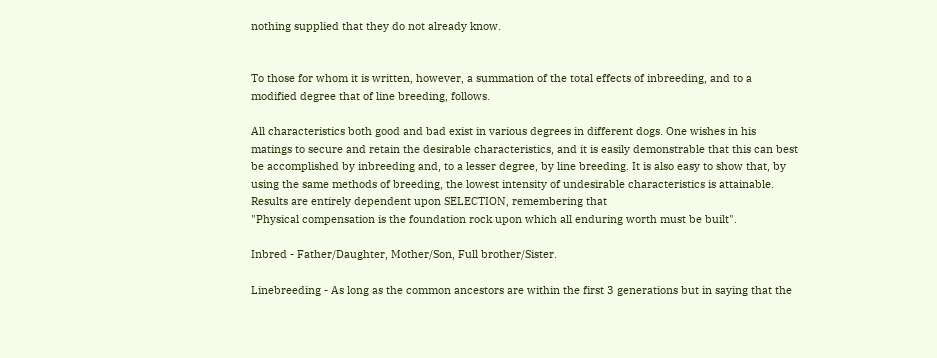nothing supplied that they do not already know.


To those for whom it is written, however, a summation of the total effects of inbreeding, and to a modified degree that of line breeding, follows.

All characteristics both good and bad exist in various degrees in different dogs. One wishes in his matings to secure and retain the desirable characteristics, and it is easily demonstrable that this can best be accomplished by inbreeding and, to a lesser degree, by line breeding. It is also easy to show that, by using the same methods of breeding, the lowest intensity of undesirable characteristics is attainable. Results are entirely dependent upon SELECTION, remembering that
"Physical compensation is the foundation rock upon which all enduring worth must be built".

Inbred - Father/Daughter, Mother/Son, Full brother/Sister.

Linebreeding - As long as the common ancestors are within the first 3 generations but in saying that the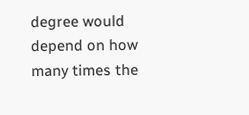degree would depend on how many times the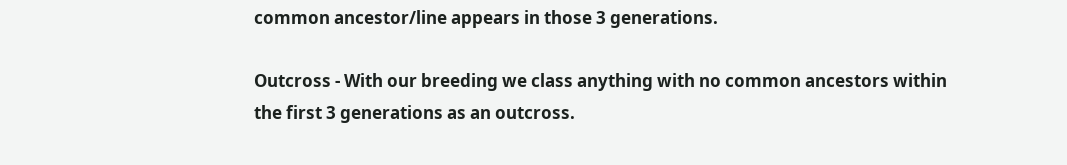common ancestor/line appears in those 3 generations.

Outcross - With our breeding we class anything with no common ancestors within the first 3 generations as an outcross.